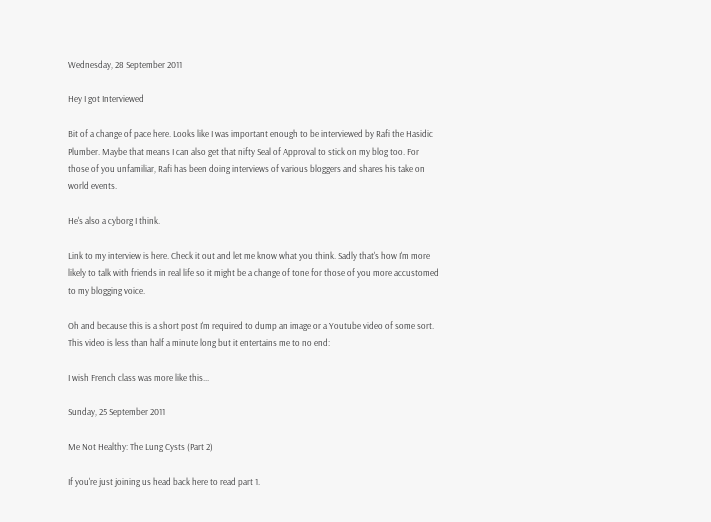Wednesday, 28 September 2011

Hey I got Interviewed

Bit of a change of pace here. Looks like I was important enough to be interviewed by Rafi the Hasidic Plumber. Maybe that means I can also get that nifty Seal of Approval to stick on my blog too. For those of you unfamiliar, Rafi has been doing interviews of various bloggers and shares his take on world events.

He's also a cyborg I think.

Link to my interview is here. Check it out and let me know what you think. Sadly that's how I'm more likely to talk with friends in real life so it might be a change of tone for those of you more accustomed to my blogging voice.

Oh and because this is a short post I'm required to dump an image or a Youtube video of some sort. This video is less than half a minute long but it entertains me to no end:

I wish French class was more like this...

Sunday, 25 September 2011

Me Not Healthy: The Lung Cysts (Part 2)

If you're just joining us head back here to read part 1.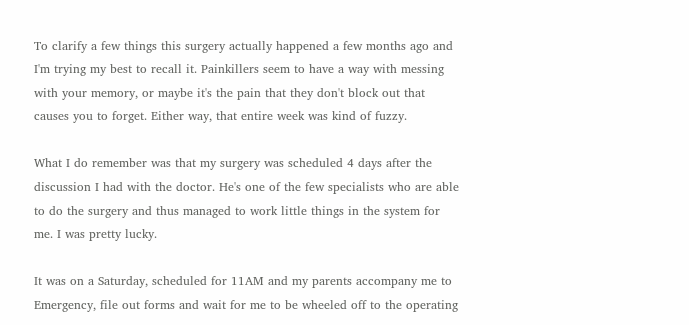To clarify a few things this surgery actually happened a few months ago and I'm trying my best to recall it. Painkillers seem to have a way with messing with your memory, or maybe it's the pain that they don't block out that causes you to forget. Either way, that entire week was kind of fuzzy.

What I do remember was that my surgery was scheduled 4 days after the discussion I had with the doctor. He's one of the few specialists who are able to do the surgery and thus managed to work little things in the system for me. I was pretty lucky.

It was on a Saturday, scheduled for 11AM and my parents accompany me to Emergency, file out forms and wait for me to be wheeled off to the operating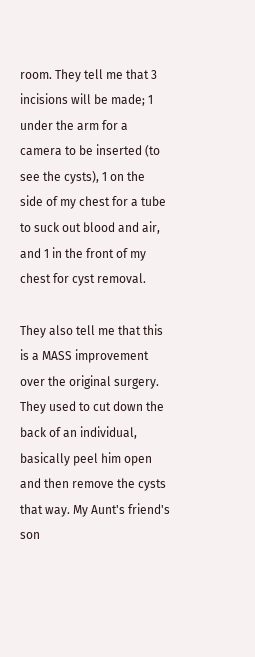room. They tell me that 3 incisions will be made; 1 under the arm for a camera to be inserted (to see the cysts), 1 on the side of my chest for a tube to suck out blood and air, and 1 in the front of my chest for cyst removal.

They also tell me that this is a MASS improvement over the original surgery. They used to cut down the back of an individual, basically peel him open and then remove the cysts that way. My Aunt's friend's son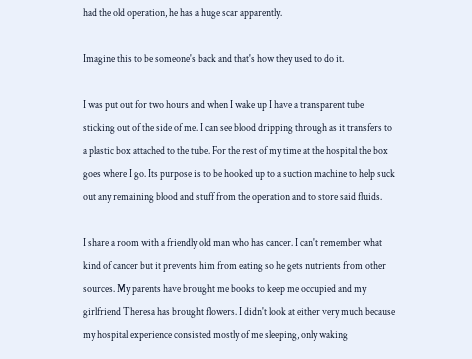had the old operation, he has a huge scar apparently.

Imagine this to be someone's back and that's how they used to do it.

I was put out for two hours and when I wake up I have a transparent tube sticking out of the side of me. I can see blood dripping through as it transfers to a plastic box attached to the tube. For the rest of my time at the hospital the box goes where I go. Its purpose is to be hooked up to a suction machine to help suck out any remaining blood and stuff from the operation and to store said fluids.

I share a room with a friendly old man who has cancer. I can't remember what kind of cancer but it prevents him from eating so he gets nutrients from other sources. My parents have brought me books to keep me occupied and my girlfriend Theresa has brought flowers. I didn't look at either very much because my hospital experience consisted mostly of me sleeping, only waking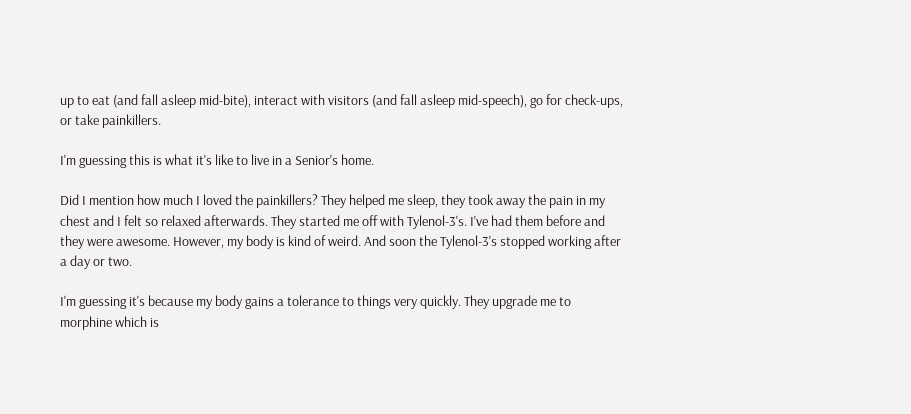up to eat (and fall asleep mid-bite), interact with visitors (and fall asleep mid-speech), go for check-ups, or take painkillers.

I'm guessing this is what it's like to live in a Senior's home.

Did I mention how much I loved the painkillers? They helped me sleep, they took away the pain in my chest and I felt so relaxed afterwards. They started me off with Tylenol-3's. I've had them before and they were awesome. However, my body is kind of weird. And soon the Tylenol-3's stopped working after a day or two.

I'm guessing it's because my body gains a tolerance to things very quickly. They upgrade me to morphine which is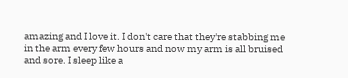amazing and I love it. I don't care that they're stabbing me in the arm every few hours and now my arm is all bruised and sore. I sleep like a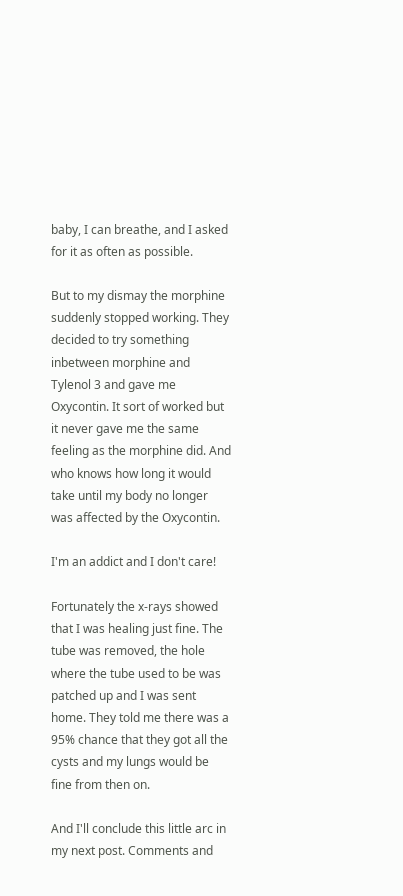baby, I can breathe, and I asked for it as often as possible.

But to my dismay the morphine suddenly stopped working. They decided to try something inbetween morphine and Tylenol 3 and gave me Oxycontin. It sort of worked but it never gave me the same feeling as the morphine did. And who knows how long it would take until my body no longer was affected by the Oxycontin.

I'm an addict and I don't care!

Fortunately the x-rays showed that I was healing just fine. The tube was removed, the hole where the tube used to be was patched up and I was sent home. They told me there was a 95% chance that they got all the cysts and my lungs would be fine from then on.

And I'll conclude this little arc in my next post. Comments and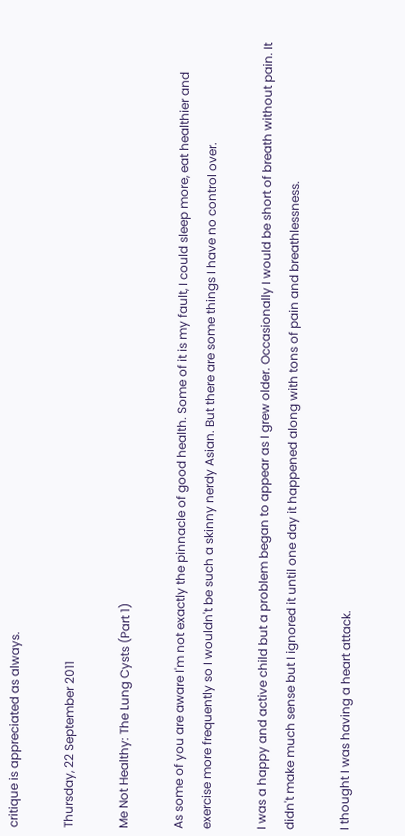critique is appreciated as always.

Thursday, 22 September 2011

Me Not Healthy: The Lung Cysts (Part 1)

As some of you are aware I'm not exactly the pinnacle of good health. Some of it is my fault, I could sleep more, eat healthier and exercise more frequently so I wouldn't be such a skinny nerdy Asian. But there are some things I have no control over.

I was a happy and active child but a problem began to appear as I grew older. Occasionally I would be short of breath without pain. It didn't make much sense but I ignored it until one day it happened along with tons of pain and breathlessness.

I thought I was having a heart attack.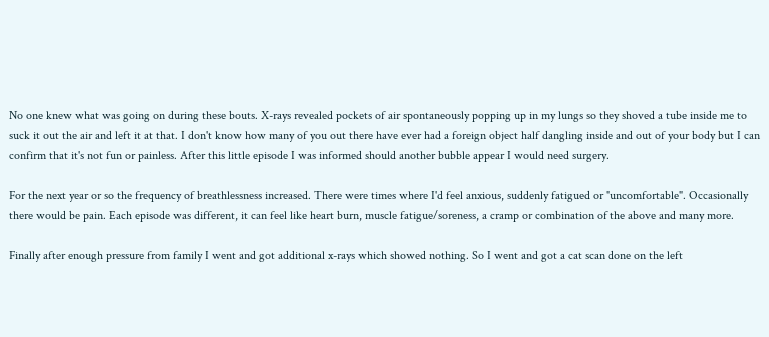No one knew what was going on during these bouts. X-rays revealed pockets of air spontaneously popping up in my lungs so they shoved a tube inside me to suck it out the air and left it at that. I don't know how many of you out there have ever had a foreign object half dangling inside and out of your body but I can confirm that it's not fun or painless. After this little episode I was informed should another bubble appear I would need surgery.

For the next year or so the frequency of breathlessness increased. There were times where I'd feel anxious, suddenly fatigued or "uncomfortable". Occasionally there would be pain. Each episode was different, it can feel like heart burn, muscle fatigue/soreness, a cramp or combination of the above and many more.

Finally after enough pressure from family I went and got additional x-rays which showed nothing. So I went and got a cat scan done on the left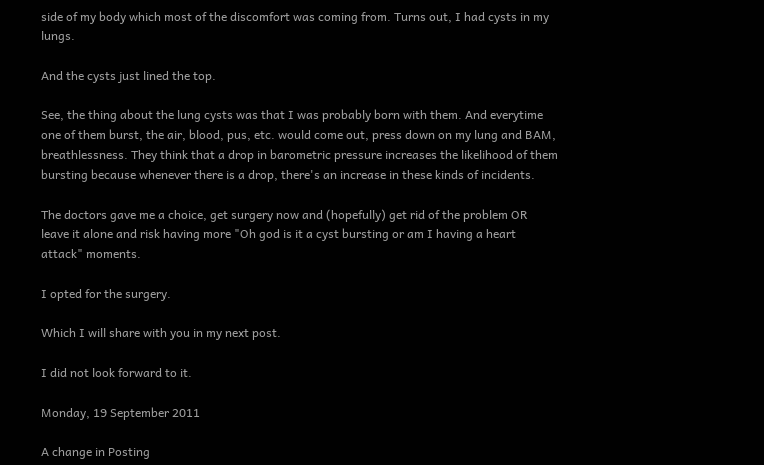side of my body which most of the discomfort was coming from. Turns out, I had cysts in my lungs.

And the cysts just lined the top.

See, the thing about the lung cysts was that I was probably born with them. And everytime one of them burst, the air, blood, pus, etc. would come out, press down on my lung and BAM, breathlessness. They think that a drop in barometric pressure increases the likelihood of them bursting because whenever there is a drop, there's an increase in these kinds of incidents.

The doctors gave me a choice, get surgery now and (hopefully) get rid of the problem OR leave it alone and risk having more "Oh god is it a cyst bursting or am I having a heart attack" moments.

I opted for the surgery.

Which I will share with you in my next post.

I did not look forward to it.

Monday, 19 September 2011

A change in Posting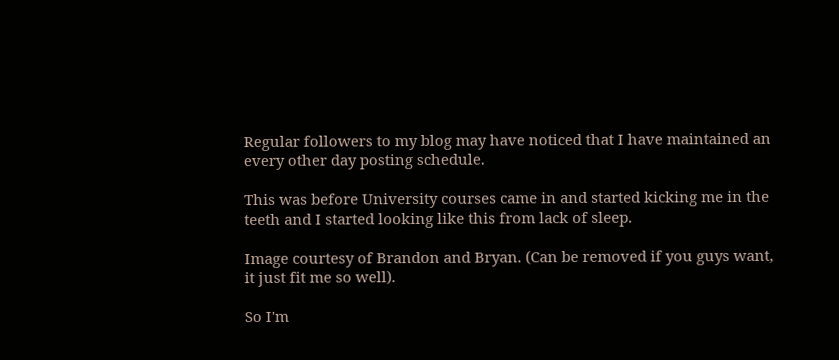Regular followers to my blog may have noticed that I have maintained an every other day posting schedule.

This was before University courses came in and started kicking me in the teeth and I started looking like this from lack of sleep.

Image courtesy of Brandon and Bryan. (Can be removed if you guys want, it just fit me so well).

So I'm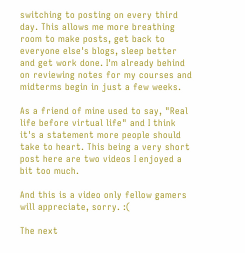switching to posting on every third day. This allows me more breathing room to make posts, get back to everyone else's blogs, sleep better and get work done. I'm already behind on reviewing notes for my courses and midterms begin in just a few weeks.

As a friend of mine used to say, "Real life before virtual life" and I think it's a statement more people should take to heart. This being a very short post here are two videos I enjoyed a bit too much.

And this is a video only fellow gamers will appreciate, sorry. :(

The next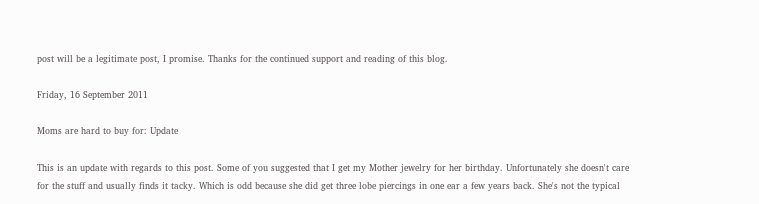post will be a legitimate post, I promise. Thanks for the continued support and reading of this blog.

Friday, 16 September 2011

Moms are hard to buy for: Update

This is an update with regards to this post. Some of you suggested that I get my Mother jewelry for her birthday. Unfortunately she doesn't care for the stuff and usually finds it tacky. Which is odd because she did get three lobe piercings in one ear a few years back. She's not the typical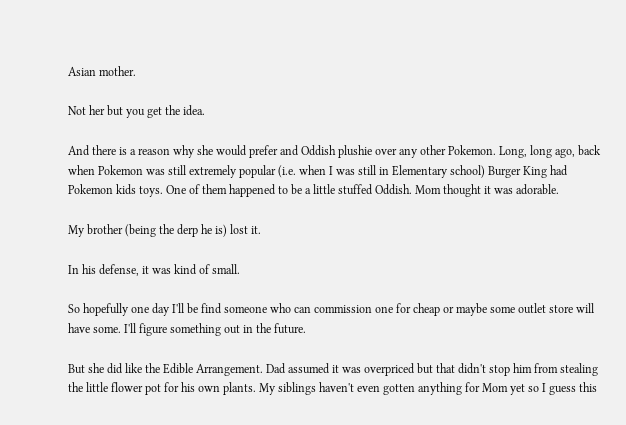Asian mother.

Not her but you get the idea.

And there is a reason why she would prefer and Oddish plushie over any other Pokemon. Long, long ago, back when Pokemon was still extremely popular (i.e. when I was still in Elementary school) Burger King had Pokemon kids toys. One of them happened to be a little stuffed Oddish. Mom thought it was adorable.

My brother (being the derp he is) lost it.

In his defense, it was kind of small.

So hopefully one day I'll be find someone who can commission one for cheap or maybe some outlet store will have some. I'll figure something out in the future.

But she did like the Edible Arrangement. Dad assumed it was overpriced but that didn't stop him from stealing the little flower pot for his own plants. My siblings haven't even gotten anything for Mom yet so I guess this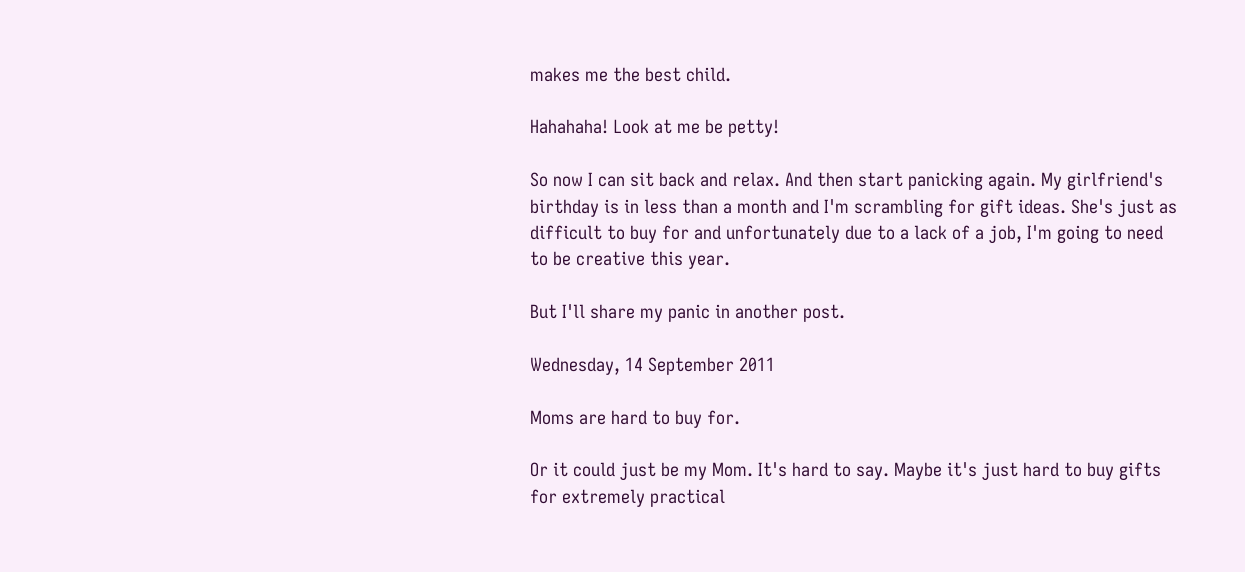makes me the best child.

Hahahaha! Look at me be petty!

So now I can sit back and relax. And then start panicking again. My girlfriend's birthday is in less than a month and I'm scrambling for gift ideas. She's just as difficult to buy for and unfortunately due to a lack of a job, I'm going to need to be creative this year.

But I'll share my panic in another post.

Wednesday, 14 September 2011

Moms are hard to buy for.

Or it could just be my Mom. It's hard to say. Maybe it's just hard to buy gifts for extremely practical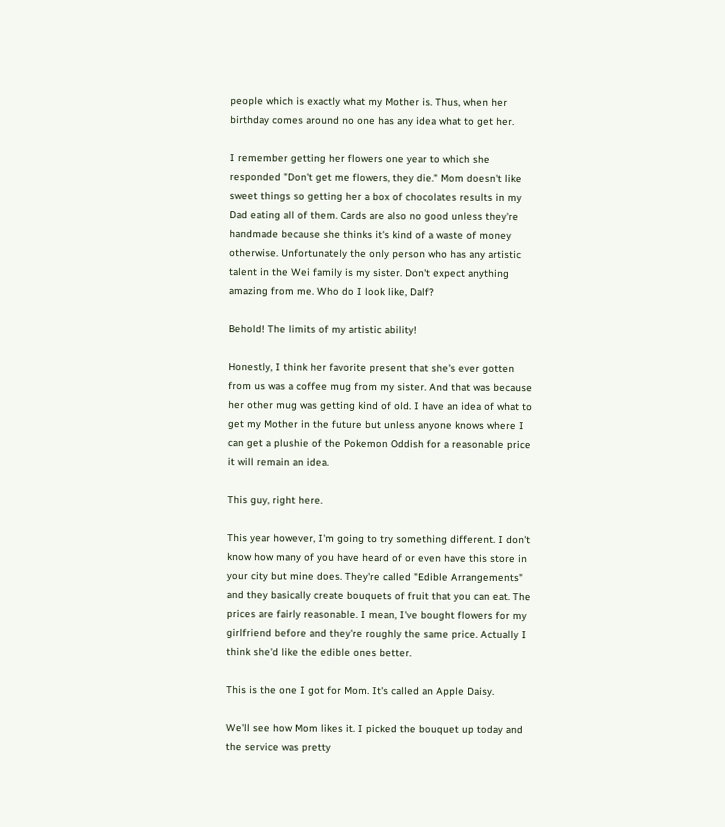people which is exactly what my Mother is. Thus, when her birthday comes around no one has any idea what to get her.

I remember getting her flowers one year to which she responded "Don't get me flowers, they die." Mom doesn't like sweet things so getting her a box of chocolates results in my Dad eating all of them. Cards are also no good unless they're handmade because she thinks it's kind of a waste of money otherwise. Unfortunately the only person who has any artistic talent in the Wei family is my sister. Don't expect anything amazing from me. Who do I look like, Dalf?

Behold! The limits of my artistic ability!

Honestly, I think her favorite present that she's ever gotten from us was a coffee mug from my sister. And that was because her other mug was getting kind of old. I have an idea of what to get my Mother in the future but unless anyone knows where I can get a plushie of the Pokemon Oddish for a reasonable price it will remain an idea.

This guy, right here.

This year however, I'm going to try something different. I don't know how many of you have heard of or even have this store in your city but mine does. They're called "Edible Arrangements" and they basically create bouquets of fruit that you can eat. The prices are fairly reasonable. I mean, I've bought flowers for my girlfriend before and they're roughly the same price. Actually I think she'd like the edible ones better.

This is the one I got for Mom. It's called an Apple Daisy.

We'll see how Mom likes it. I picked the bouquet up today and the service was pretty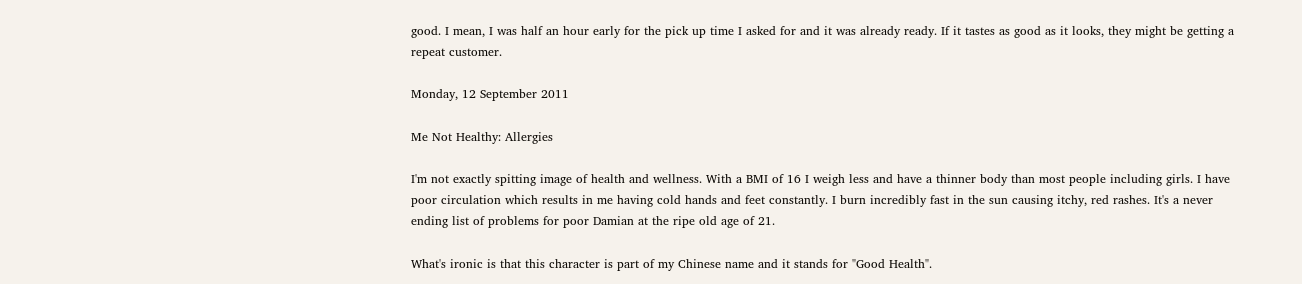good. I mean, I was half an hour early for the pick up time I asked for and it was already ready. If it tastes as good as it looks, they might be getting a repeat customer.

Monday, 12 September 2011

Me Not Healthy: Allergies

I'm not exactly spitting image of health and wellness. With a BMI of 16 I weigh less and have a thinner body than most people including girls. I have poor circulation which results in me having cold hands and feet constantly. I burn incredibly fast in the sun causing itchy, red rashes. It's a never ending list of problems for poor Damian at the ripe old age of 21.

What's ironic is that this character is part of my Chinese name and it stands for "Good Health".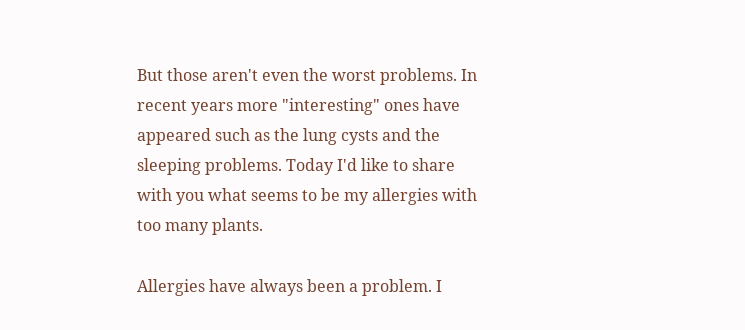But those aren't even the worst problems. In recent years more "interesting" ones have appeared such as the lung cysts and the sleeping problems. Today I'd like to share with you what seems to be my allergies with too many plants.

Allergies have always been a problem. I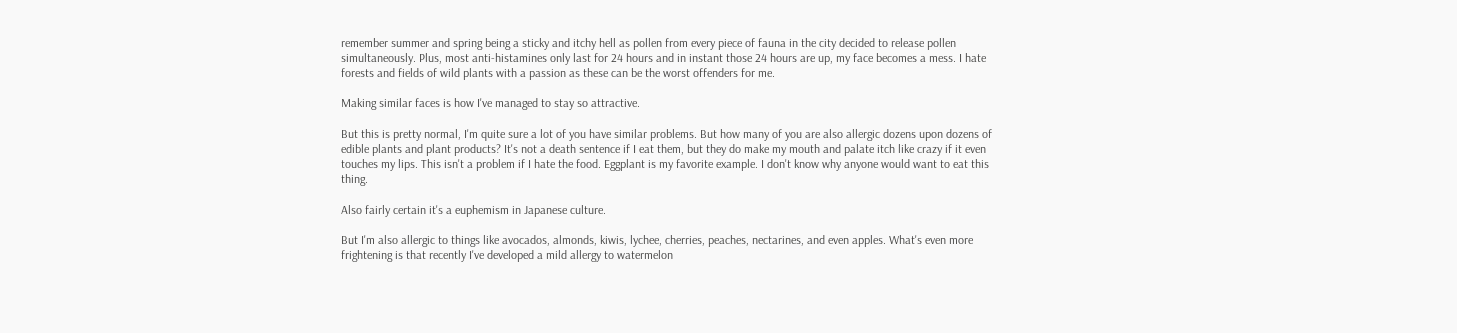remember summer and spring being a sticky and itchy hell as pollen from every piece of fauna in the city decided to release pollen simultaneously. Plus, most anti-histamines only last for 24 hours and in instant those 24 hours are up, my face becomes a mess. I hate forests and fields of wild plants with a passion as these can be the worst offenders for me.

Making similar faces is how I've managed to stay so attractive.

But this is pretty normal, I'm quite sure a lot of you have similar problems. But how many of you are also allergic dozens upon dozens of edible plants and plant products? It's not a death sentence if I eat them, but they do make my mouth and palate itch like crazy if it even touches my lips. This isn't a problem if I hate the food. Eggplant is my favorite example. I don't know why anyone would want to eat this thing.

Also fairly certain it's a euphemism in Japanese culture.

But I'm also allergic to things like avocados, almonds, kiwis, lychee, cherries, peaches, nectarines, and even apples. What's even more frightening is that recently I've developed a mild allergy to watermelon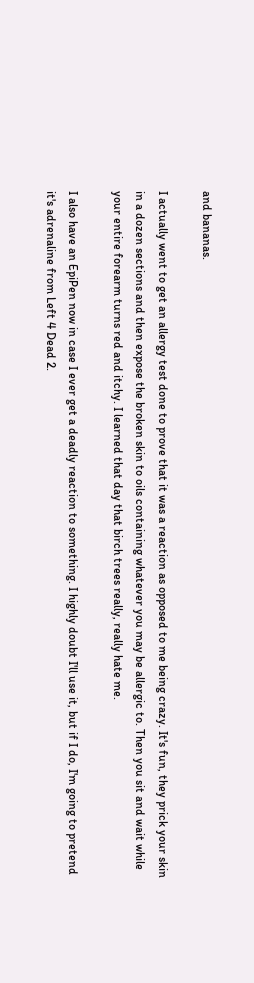and bananas.

I actually went to get an allergy test done to prove that it was a reaction as opposed to me being crazy. It's fun, they prick your skin in a dozen sections and then expose the broken skin to oils containing whatever you may be allergic to. Then you sit and wait while your entire forearm turns red and itchy. I learned that day that birch trees really, really hate me.

I also have an EpiPen now in case I ever get a deadly reaction to something. I highly doubt I'll use it, but if I do, I'm going to pretend it's adrenaline from Left 4 Dead 2.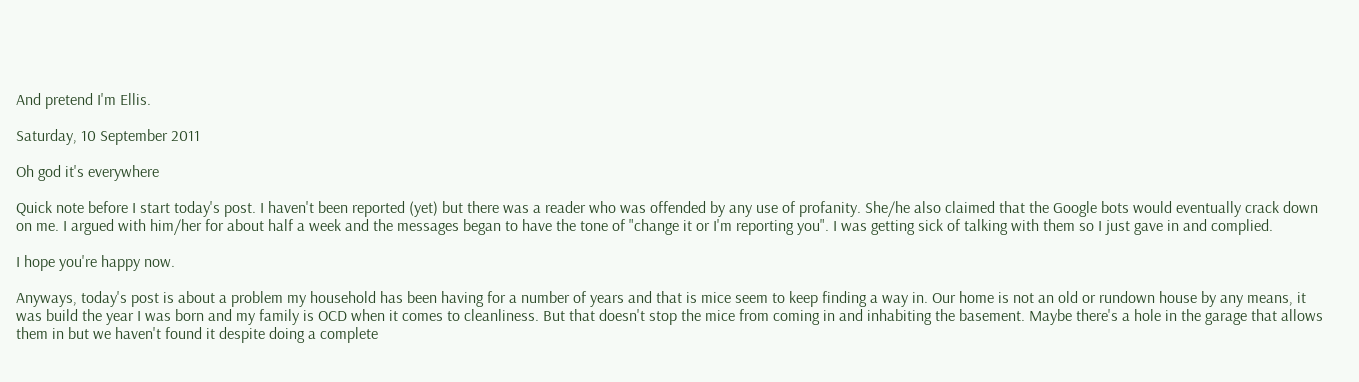And pretend I'm Ellis.

Saturday, 10 September 2011

Oh god it's everywhere

Quick note before I start today's post. I haven't been reported (yet) but there was a reader who was offended by any use of profanity. She/he also claimed that the Google bots would eventually crack down on me. I argued with him/her for about half a week and the messages began to have the tone of "change it or I'm reporting you". I was getting sick of talking with them so I just gave in and complied.

I hope you're happy now.

Anyways, today's post is about a problem my household has been having for a number of years and that is mice seem to keep finding a way in. Our home is not an old or rundown house by any means, it was build the year I was born and my family is OCD when it comes to cleanliness. But that doesn't stop the mice from coming in and inhabiting the basement. Maybe there's a hole in the garage that allows them in but we haven't found it despite doing a complete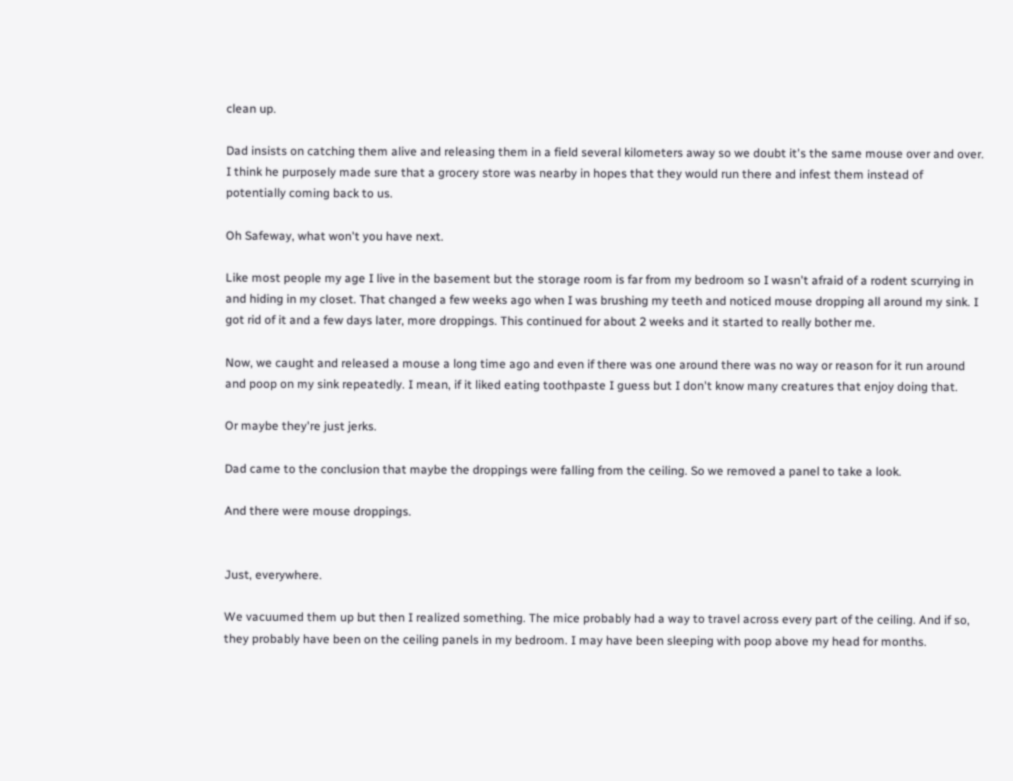clean up.

Dad insists on catching them alive and releasing them in a field several kilometers away so we doubt it's the same mouse over and over. I think he purposely made sure that a grocery store was nearby in hopes that they would run there and infest them instead of potentially coming back to us.

Oh Safeway, what won't you have next.

Like most people my age I live in the basement but the storage room is far from my bedroom so I wasn't afraid of a rodent scurrying in and hiding in my closet. That changed a few weeks ago when I was brushing my teeth and noticed mouse dropping all around my sink. I got rid of it and a few days later, more droppings. This continued for about 2 weeks and it started to really bother me.

Now, we caught and released a mouse a long time ago and even if there was one around there was no way or reason for it run around and poop on my sink repeatedly. I mean, if it liked eating toothpaste I guess but I don't know many creatures that enjoy doing that.

Or maybe they're just jerks.

Dad came to the conclusion that maybe the droppings were falling from the ceiling. So we removed a panel to take a look.

And there were mouse droppings.


Just, everywhere.

We vacuumed them up but then I realized something. The mice probably had a way to travel across every part of the ceiling. And if so, they probably have been on the ceiling panels in my bedroom. I may have been sleeping with poop above my head for months.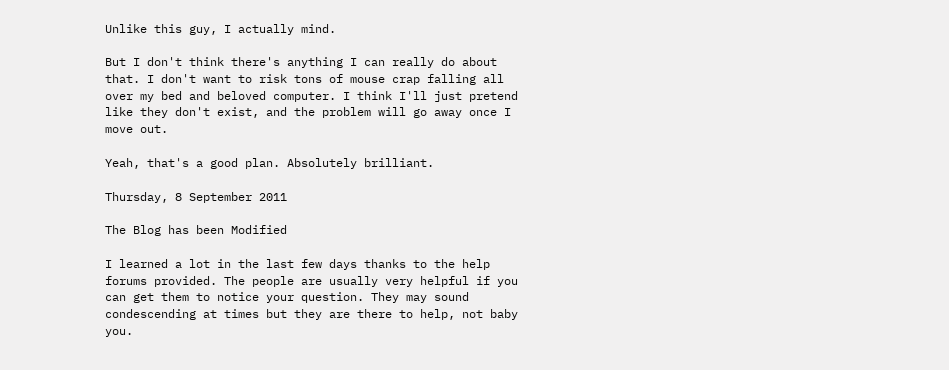Unlike this guy, I actually mind.

But I don't think there's anything I can really do about that. I don't want to risk tons of mouse crap falling all over my bed and beloved computer. I think I'll just pretend like they don't exist, and the problem will go away once I move out.

Yeah, that's a good plan. Absolutely brilliant.

Thursday, 8 September 2011

The Blog has been Modified

I learned a lot in the last few days thanks to the help forums provided. The people are usually very helpful if you can get them to notice your question. They may sound condescending at times but they are there to help, not baby you.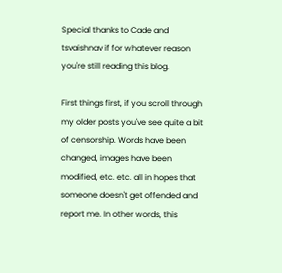Special thanks to Cade and tsvaishnav if for whatever reason you're still reading this blog.

First things first, if you scroll through my older posts you've see quite a bit of censorship. Words have been changed, images have been modified, etc. etc. all in hopes that someone doesn't get offended and report me. In other words, this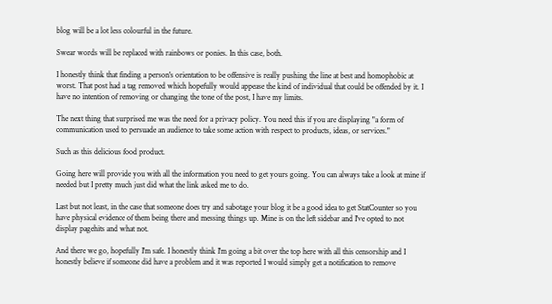blog will be a lot less colourful in the future.

Swear words will be replaced with rainbows or ponies. In this case, both.

I honestly think that finding a person's orientation to be offensive is really pushing the line at best and homophobic at worst. That post had a tag removed which hopefully would appease the kind of individual that could be offended by it. I have no intention of removing or changing the tone of the post, I have my limits.

The next thing that surprised me was the need for a privacy policy. You need this if you are displaying "a form of communication used to persuade an audience to take some action with respect to products, ideas, or services."

Such as this delicious food product.

Going here will provide you with all the information you need to get yours going. You can always take a look at mine if needed but I pretty much just did what the link asked me to do.

Last but not least, in the case that someone does try and sabotage your blog it be a good idea to get StatCounter so you have physical evidence of them being there and messing things up. Mine is on the left sidebar and I've opted to not display pagehits and what not.

And there we go, hopefully I'm safe. I honestly think I'm going a bit over the top here with all this censorship and I honestly believe if someone did have a problem and it was reported I would simply get a notification to remove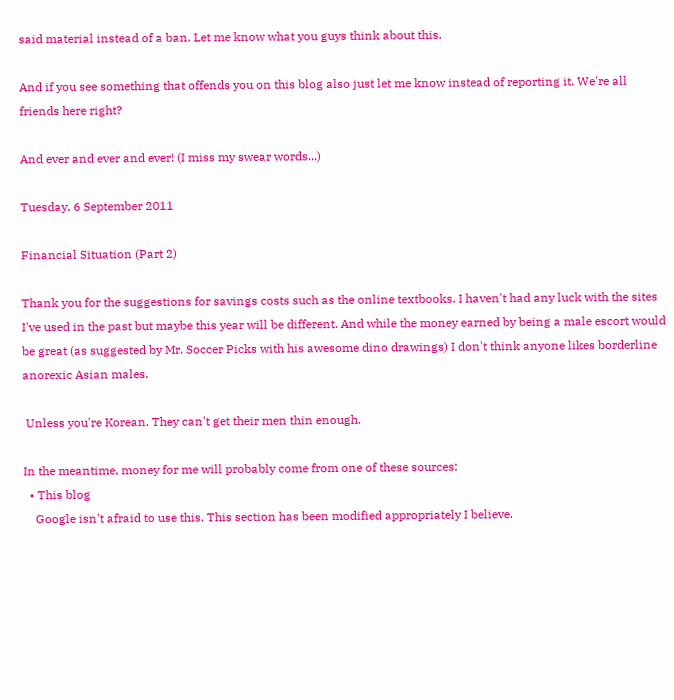said material instead of a ban. Let me know what you guys think about this.

And if you see something that offends you on this blog also just let me know instead of reporting it. We're all friends here right?

And ever and ever and ever! (I miss my swear words...)

Tuesday, 6 September 2011

Financial Situation (Part 2)

Thank you for the suggestions for savings costs such as the online textbooks. I haven't had any luck with the sites I've used in the past but maybe this year will be different. And while the money earned by being a male escort would be great (as suggested by Mr. Soccer Picks with his awesome dino drawings) I don't think anyone likes borderline anorexic Asian males.

 Unless you're Korean. They can't get their men thin enough.

In the meantime, money for me will probably come from one of these sources:
  • This blog
    Google isn't afraid to use this. This section has been modified appropriately I believe.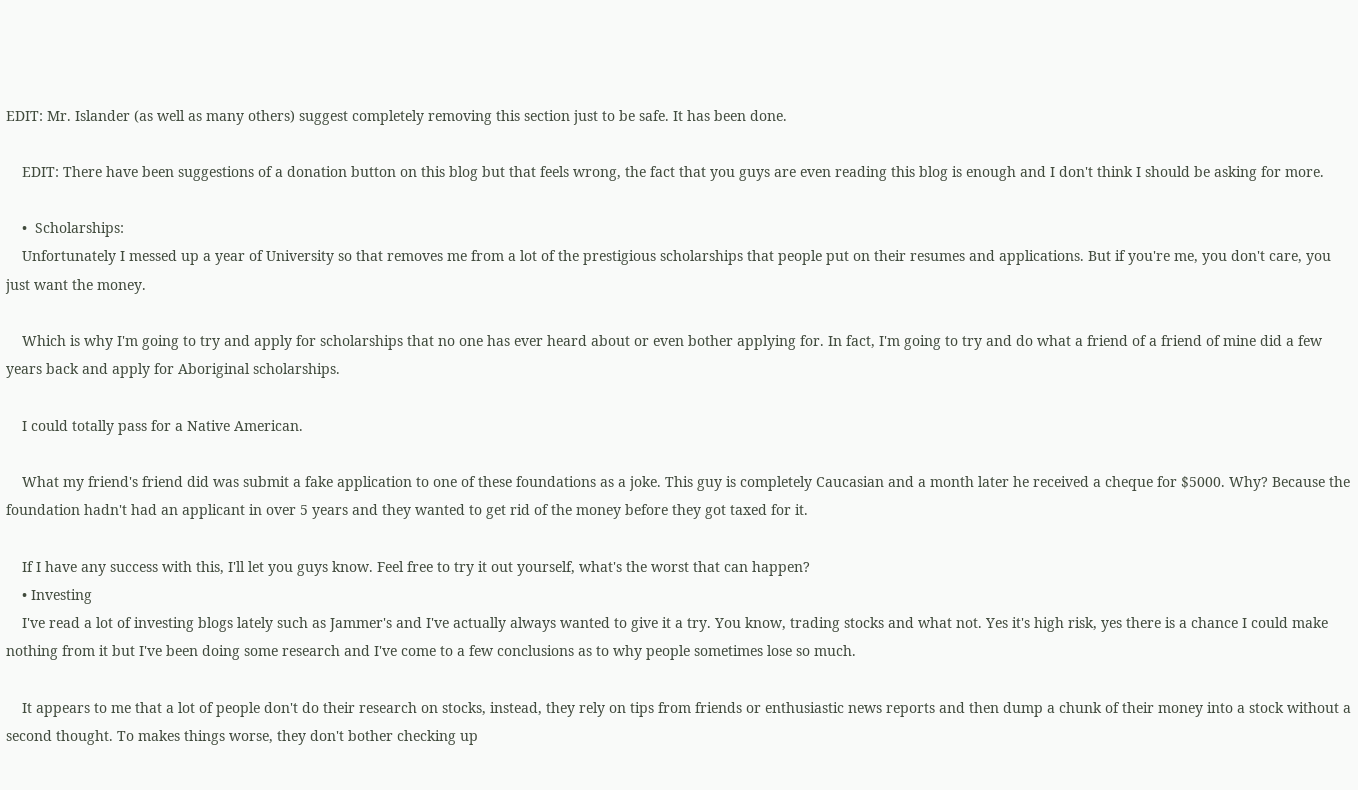EDIT: Mr. Islander (as well as many others) suggest completely removing this section just to be safe. It has been done.

    EDIT: There have been suggestions of a donation button on this blog but that feels wrong, the fact that you guys are even reading this blog is enough and I don't think I should be asking for more.

    •  Scholarships:
    Unfortunately I messed up a year of University so that removes me from a lot of the prestigious scholarships that people put on their resumes and applications. But if you're me, you don't care, you just want the money.

    Which is why I'm going to try and apply for scholarships that no one has ever heard about or even bother applying for. In fact, I'm going to try and do what a friend of a friend of mine did a few years back and apply for Aboriginal scholarships.

    I could totally pass for a Native American.

    What my friend's friend did was submit a fake application to one of these foundations as a joke. This guy is completely Caucasian and a month later he received a cheque for $5000. Why? Because the foundation hadn't had an applicant in over 5 years and they wanted to get rid of the money before they got taxed for it.

    If I have any success with this, I'll let you guys know. Feel free to try it out yourself, what's the worst that can happen?
    • Investing
    I've read a lot of investing blogs lately such as Jammer's and I've actually always wanted to give it a try. You know, trading stocks and what not. Yes it's high risk, yes there is a chance I could make nothing from it but I've been doing some research and I've come to a few conclusions as to why people sometimes lose so much.

    It appears to me that a lot of people don't do their research on stocks, instead, they rely on tips from friends or enthusiastic news reports and then dump a chunk of their money into a stock without a second thought. To makes things worse, they don't bother checking up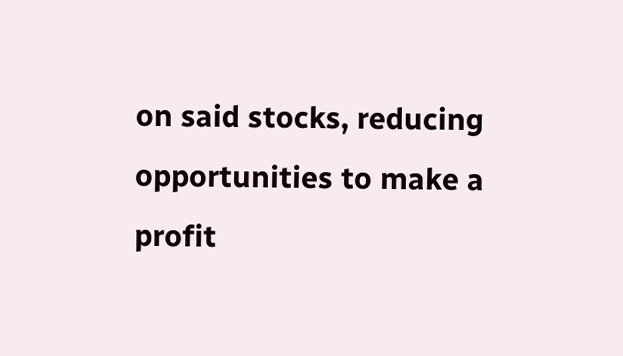on said stocks, reducing opportunities to make a profit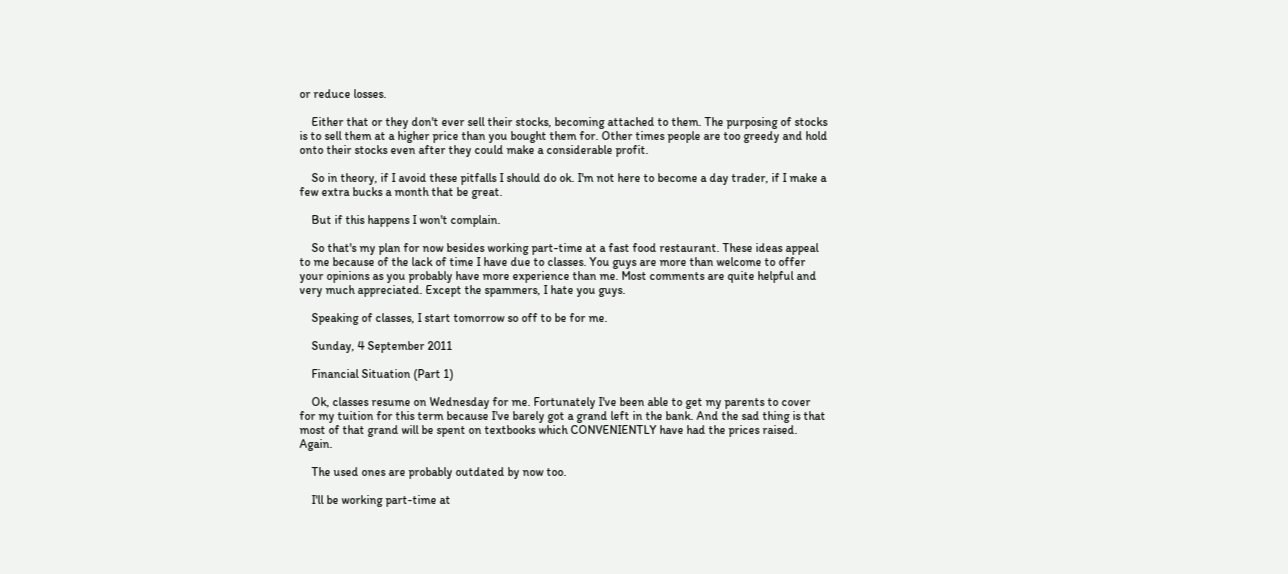or reduce losses.

    Either that or they don't ever sell their stocks, becoming attached to them. The purposing of stocks is to sell them at a higher price than you bought them for. Other times people are too greedy and hold onto their stocks even after they could make a considerable profit.

    So in theory, if I avoid these pitfalls I should do ok. I'm not here to become a day trader, if I make a few extra bucks a month that be great.

    But if this happens I won't complain.

    So that's my plan for now besides working part-time at a fast food restaurant. These ideas appeal to me because of the lack of time I have due to classes. You guys are more than welcome to offer your opinions as you probably have more experience than me. Most comments are quite helpful and very much appreciated. Except the spammers, I hate you guys.

    Speaking of classes, I start tomorrow so off to be for me.

    Sunday, 4 September 2011

    Financial Situation (Part 1)

    Ok, classes resume on Wednesday for me. Fortunately I've been able to get my parents to cover for my tuition for this term because I've barely got a grand left in the bank. And the sad thing is that most of that grand will be spent on textbooks which CONVENIENTLY have had the prices raised. Again.

    The used ones are probably outdated by now too.

    I'll be working part-time at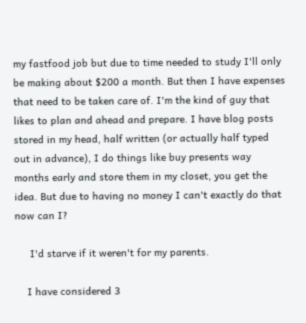my fastfood job but due to time needed to study I'll only be making about $200 a month. But then I have expenses that need to be taken care of. I'm the kind of guy that likes to plan and ahead and prepare. I have blog posts stored in my head, half written (or actually half typed out in advance), I do things like buy presents way months early and store them in my closet, you get the idea. But due to having no money I can't exactly do that now can I?

     I'd starve if it weren't for my parents.

    I have considered 3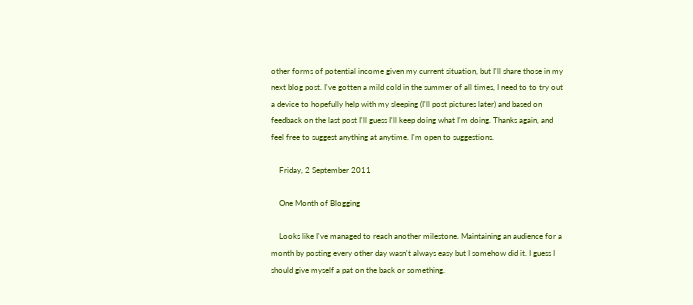other forms of potential income given my current situation, but I'll share those in my next blog post. I've gotten a mild cold in the summer of all times, I need to to try out a device to hopefully help with my sleeping (I'll post pictures later) and based on feedback on the last post I'll guess I'll keep doing what I'm doing. Thanks again, and feel free to suggest anything at anytime. I'm open to suggestions.

    Friday, 2 September 2011

    One Month of Blogging

    Looks like I've managed to reach another milestone. Maintaining an audience for a month by posting every other day wasn't always easy but I somehow did it. I guess I should give myself a pat on the back or something.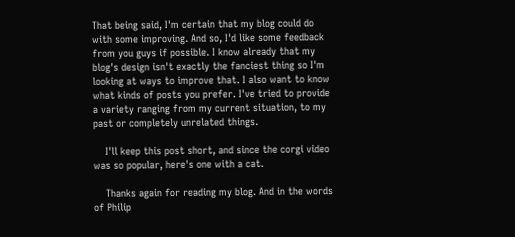That being said, I'm certain that my blog could do with some improving. And so, I'd like some feedback from you guys if possible. I know already that my blog's design isn't exactly the fanciest thing so I'm looking at ways to improve that. I also want to know what kinds of posts you prefer. I've tried to provide a variety ranging from my current situation, to my past or completely unrelated things.

    I'll keep this post short, and since the corgi video was so popular, here's one with a cat.

    Thanks again for reading my blog. And in the words of Philip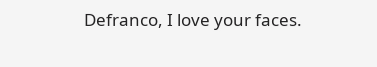Defranco, I love your faces.